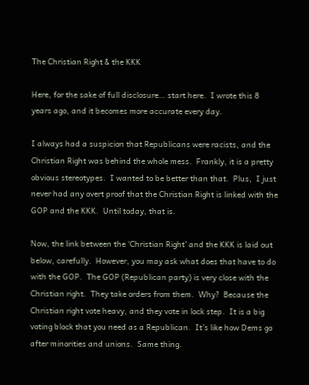The Christian Right & the KKK

Here, for the sake of full disclosure… start here.  I wrote this 8 years ago, and it becomes more accurate every day.

I always had a suspicion that Republicans were racists, and the Christian Right was behind the whole mess.  Frankly, it is a pretty obvious stereotypes.  I wanted to be better than that.  Plus,  I just never had any overt proof that the Christian Right is linked with the GOP and the KKK.  Until today, that is.

Now, the link between the ‘Christian Right’ and the KKK is laid out below, carefully.  However, you may ask what does that have to do with the GOP.  The GOP (Republican party) is very close with the Christian right.  They take orders from them.  Why?  Because the Christian right vote heavy, and they vote in lock step.  It is a big voting block that you need as a Republican.  It’s like how Dems go after minorities and unions.  Same thing.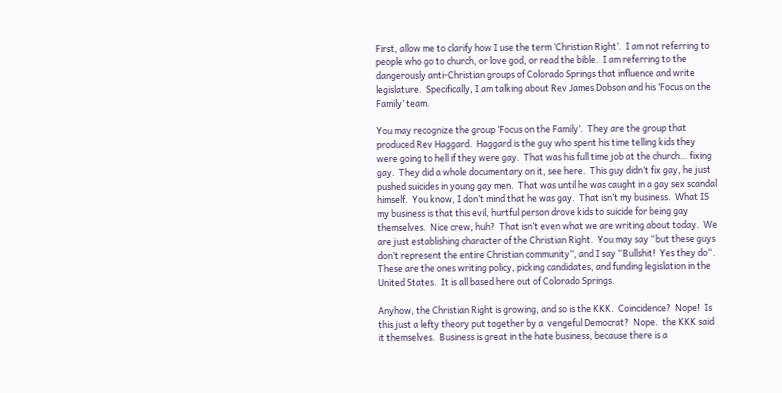First, allow me to clarify how I use the term ‘Christian Right’.  I am not referring to people who go to church, or love god, or read the bible.  I am referring to the dangerously anti-Christian groups of Colorado Springs that influence and write legislature.  Specifically, I am talking about Rev James Dobson and his ‘Focus on the Family’ team.

You may recognize the group ‘Focus on the Family’.  They are the group that produced Rev Haggard.  Haggard is the guy who spent his time telling kids they were going to hell if they were gay.  That was his full time job at the church… fixing gay.  They did a whole documentary on it, see here.  This guy didn’t fix gay, he just pushed suicides in young gay men.  That was until he was caught in a gay sex scandal himself.  You know, I don’t mind that he was gay.  That isn’t my business.  What IS my business is that this evil, hurtful person drove kids to suicide for being gay themselves.  Nice crew, huh?  That isn’t even what we are writing about today.  We are just establishing character of the Christian Right.  You may say “but these guys don’t represent the entire Christian community”, and I say “Bullshit!  Yes they do“.  These are the ones writing policy, picking candidates, and funding legislation in the United States.  It is all based here out of Colorado Springs.

Anyhow, the Christian Right is growing, and so is the KKK.  Coincidence?  Nope!  Is this just a lefty theory put together by a  vengeful Democrat?  Nope.  the KKK said it themselves.  Business is great in the hate business, because there is a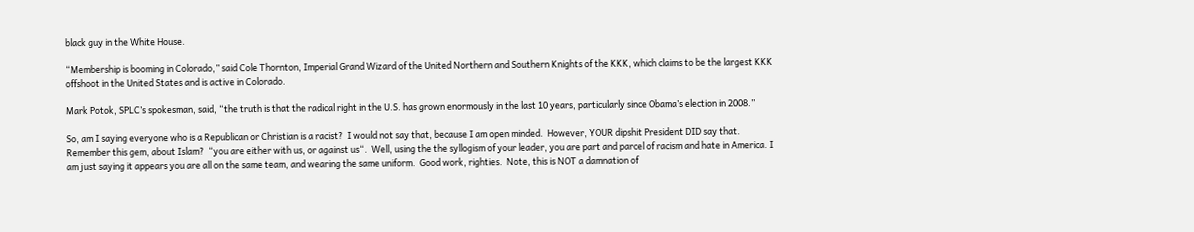black guy in the White House.

“Membership is booming in Colorado,” said Cole Thornton, Imperial Grand Wizard of the United Northern and Southern Knights of the KKK, which claims to be the largest KKK offshoot in the United States and is active in Colorado.

Mark Potok, SPLC’s spokesman, said, “the truth is that the radical right in the U.S. has grown enormously in the last 10 years, particularly since Obama’s election in 2008.”

So, am I saying everyone who is a Republican or Christian is a racist?  I would not say that, because I am open minded.  However, YOUR dipshit President DID say that.  Remember this gem, about Islam?  “you are either with us, or against us“.  Well, using the the syllogism of your leader, you are part and parcel of racism and hate in America. I am just saying it appears you are all on the same team, and wearing the same uniform.  Good work, righties.  Note, this is NOT a damnation of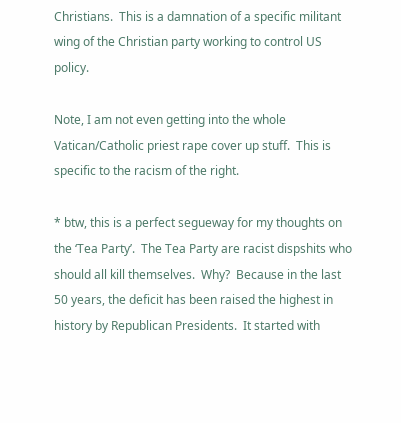Christians.  This is a damnation of a specific militant wing of the Christian party working to control US policy.

Note, I am not even getting into the whole Vatican/Catholic priest rape cover up stuff.  This is specific to the racism of the right.

* btw, this is a perfect segueway for my thoughts on the ‘Tea Party’.  The Tea Party are racist dispshits who should all kill themselves.  Why?  Because in the last 50 years, the deficit has been raised the highest in history by Republican Presidents.  It started with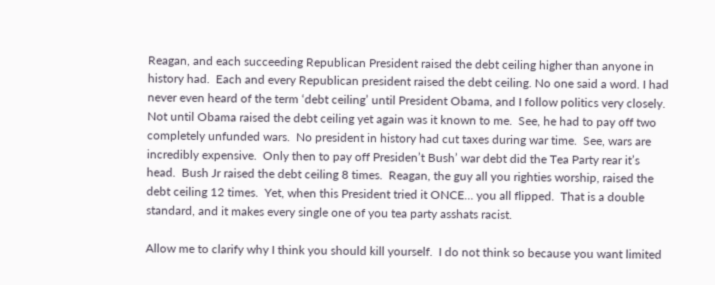Reagan, and each succeeding Republican President raised the debt ceiling higher than anyone in history had.  Each and every Republican president raised the debt ceiling. No one said a word. I had never even heard of the term ‘debt ceiling’ until President Obama, and I follow politics very closely. Not until Obama raised the debt ceiling yet again was it known to me.  See, he had to pay off two completely unfunded wars.  No president in history had cut taxes during war time.  See, wars are incredibly expensive.  Only then to pay off Presiden’t Bush’ war debt did the Tea Party rear it’s head.  Bush Jr raised the debt ceiling 8 times.  Reagan, the guy all you righties worship, raised the debt ceiling 12 times.  Yet, when this President tried it ONCE… you all flipped.  That is a double standard, and it makes every single one of you tea party asshats racist.

Allow me to clarify why I think you should kill yourself.  I do not think so because you want limited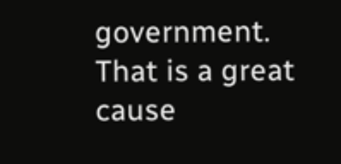government.  That is a great cause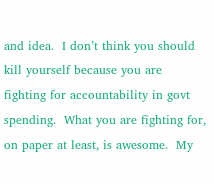and idea.  I don’t think you should kill yourself because you are fighting for accountability in govt spending.  What you are fighting for, on paper at least, is awesome.  My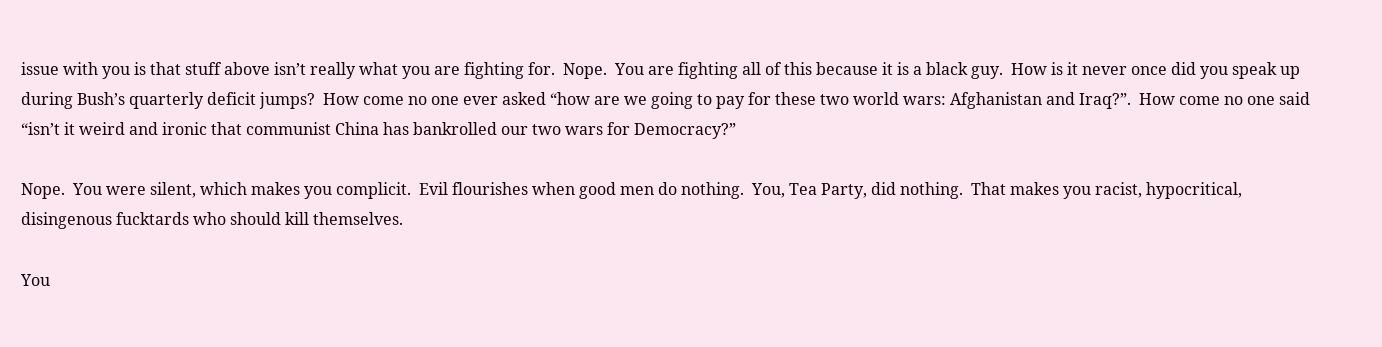issue with you is that stuff above isn’t really what you are fighting for.  Nope.  You are fighting all of this because it is a black guy.  How is it never once did you speak up during Bush’s quarterly deficit jumps?  How come no one ever asked “how are we going to pay for these two world wars: Afghanistan and Iraq?”.  How come no one said “isn’t it weird and ironic that communist China has bankrolled our two wars for Democracy?”

Nope.  You were silent, which makes you complicit.  Evil flourishes when good men do nothing.  You, Tea Party, did nothing.  That makes you racist, hypocritical, disingenous fucktards who should kill themselves.

You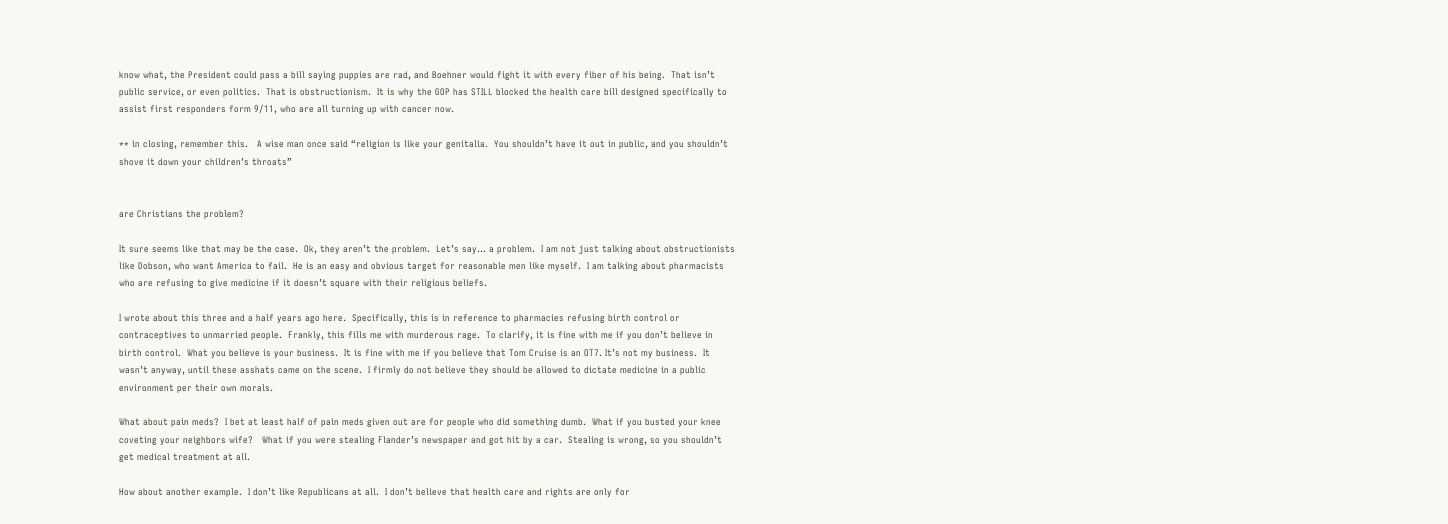know what, the President could pass a bill saying puppies are rad, and Boehner would fight it with every fiber of his being.  That isn’t public service, or even politics.  That is obstructionism.  It is why the GOP has STILL blocked the health care bill designed specifically to assist first responders form 9/11, who are all turning up with cancer now.

** in closing, remember this.   A wise man once said “religion is like your genitalia.  You shouldn’t have it out in public, and you shouldn’t shove it down your children’s throats”


are Christians the problem?

It sure seems like that may be the case.  Ok, they aren’t the problem.  Let’s say… a problem.  I am not just talking about obstructionists like Dobson, who want America to fail.  He is an easy and obvious target for reasonable men like myself.  I am talking about pharmacists who are refusing to give medicine if it doesn’t square with their religious beliefs.

I wrote about this three and a half years ago here.  Specifically, this is in reference to pharmacies refusing birth control or contraceptives to unmarried people.  Frankly, this fills me with murderous rage.  To clarify, it is fine with me if you don’t believe in birth control.  What you believe is your business.  It is fine with me if you believe that Tom Cruise is an OT7. It’s not my business.  It wasn’t anyway, until these asshats came on the scene.  I firmly do not believe they should be allowed to dictate medicine in a public environment per their own morals.

What about pain meds?  I bet at least half of pain meds given out are for people who did something dumb.  What if you busted your knee coveting your neighbors wife?   What if you were stealing Flander’s newspaper and got hit by a car.  Stealing is wrong, so you shouldn’t get medical treatment at all.

How about another example.  I don’t like Republicans at all.  I don’t believe that health care and rights are only for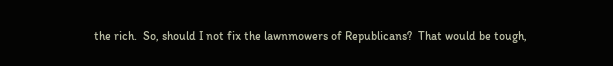the rich.  So, should I not fix the lawnmowers of Republicans?  That would be tough,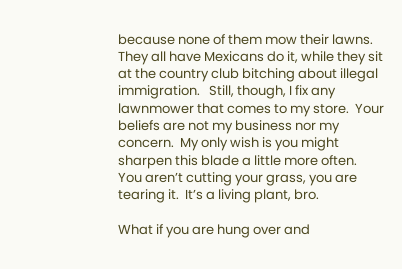because none of them mow their lawns.  They all have Mexicans do it, while they sit at the country club bitching about illegal immigration.   Still, though, I fix any lawnmower that comes to my store.  Your beliefs are not my business nor my concern.  My only wish is you might sharpen this blade a little more often.  You aren’t cutting your grass, you are tearing it.  It’s a living plant, bro.

What if you are hung over and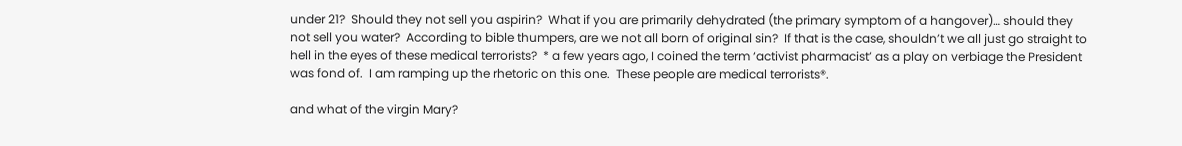under 21?  Should they not sell you aspirin?  What if you are primarily dehydrated (the primary symptom of a hangover)… should they not sell you water?  According to bible thumpers, are we not all born of original sin?  If that is the case, shouldn’t we all just go straight to hell in the eyes of these medical terrorists?  * a few years ago, I coined the term ‘activist pharmacist’ as a play on verbiage the President was fond of.  I am ramping up the rhetoric on this one.  These people are medical terrorists®.

and what of the virgin Mary?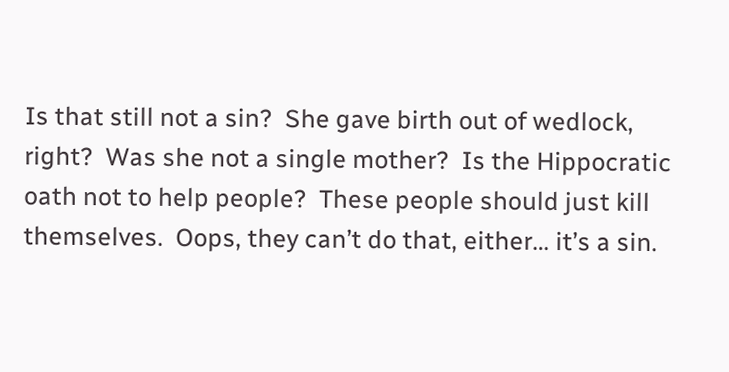Is that still not a sin?  She gave birth out of wedlock, right?  Was she not a single mother?  Is the Hippocratic oath not to help people?  These people should just kill themselves.  Oops, they can’t do that, either… it’s a sin.